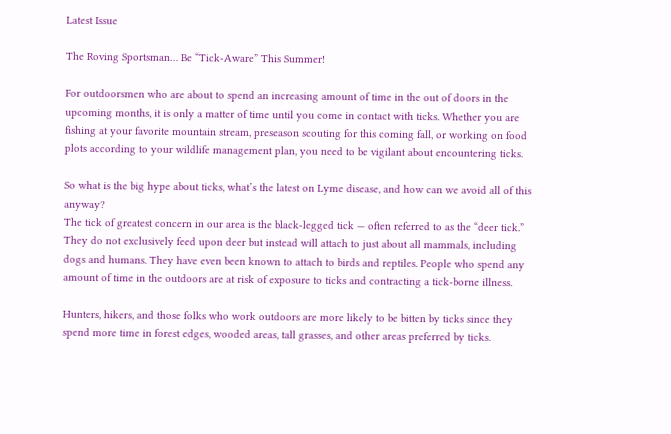Latest Issue

The Roving Sportsman… Be “Tick-Aware” This Summer!

For outdoorsmen who are about to spend an increasing amount of time in the out of doors in the upcoming months, it is only a matter of time until you come in contact with ticks. Whether you are fishing at your favorite mountain stream, preseason scouting for this coming fall, or working on food plots according to your wildlife management plan, you need to be vigilant about encountering ticks.

So what is the big hype about ticks, what’s the latest on Lyme disease, and how can we avoid all of this anyway?
The tick of greatest concern in our area is the black-legged tick — often referred to as the “deer tick.” They do not exclusively feed upon deer but instead will attach to just about all mammals, including dogs and humans. They have even been known to attach to birds and reptiles. People who spend any amount of time in the outdoors are at risk of exposure to ticks and contracting a tick-borne illness.

Hunters, hikers, and those folks who work outdoors are more likely to be bitten by ticks since they spend more time in forest edges, wooded areas, tall grasses, and other areas preferred by ticks.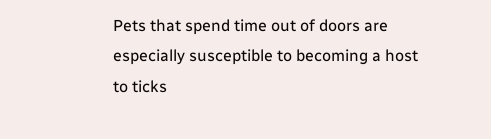Pets that spend time out of doors are especially susceptible to becoming a host to ticks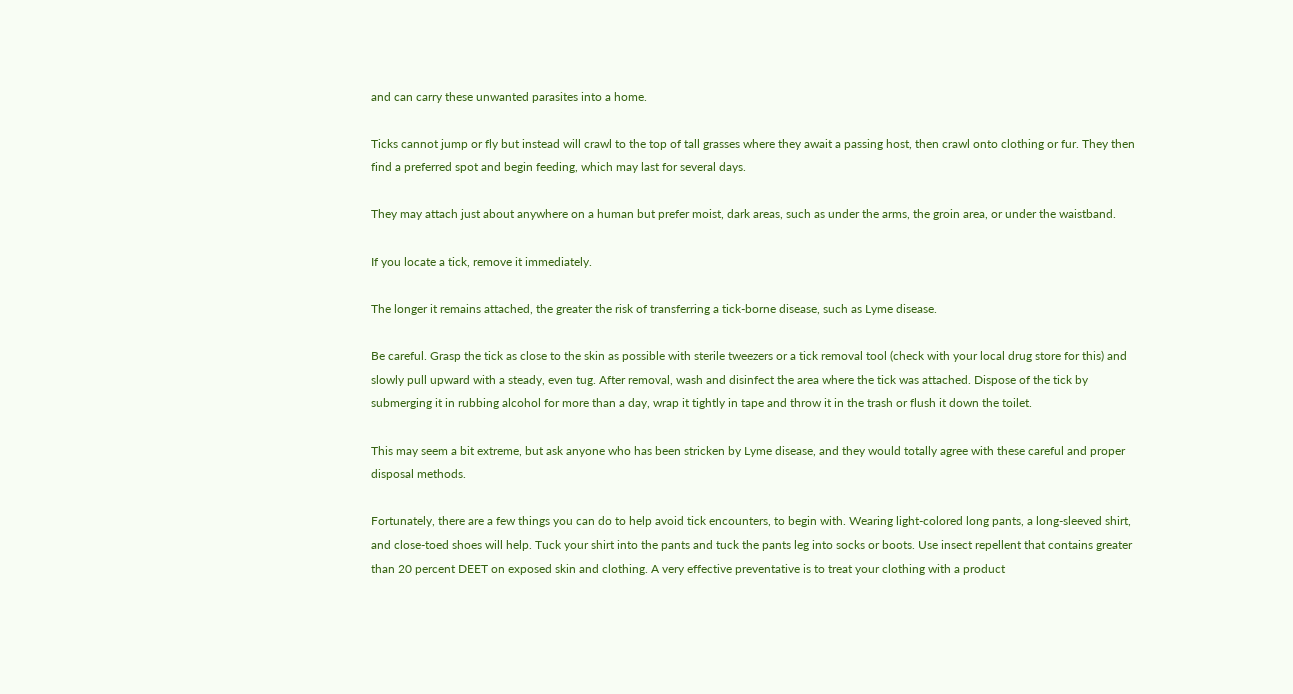and can carry these unwanted parasites into a home.

Ticks cannot jump or fly but instead will crawl to the top of tall grasses where they await a passing host, then crawl onto clothing or fur. They then find a preferred spot and begin feeding, which may last for several days.

They may attach just about anywhere on a human but prefer moist, dark areas, such as under the arms, the groin area, or under the waistband.

If you locate a tick, remove it immediately.

The longer it remains attached, the greater the risk of transferring a tick-borne disease, such as Lyme disease.

Be careful. Grasp the tick as close to the skin as possible with sterile tweezers or a tick removal tool (check with your local drug store for this) and slowly pull upward with a steady, even tug. After removal, wash and disinfect the area where the tick was attached. Dispose of the tick by submerging it in rubbing alcohol for more than a day, wrap it tightly in tape and throw it in the trash or flush it down the toilet.

This may seem a bit extreme, but ask anyone who has been stricken by Lyme disease, and they would totally agree with these careful and proper disposal methods.

Fortunately, there are a few things you can do to help avoid tick encounters, to begin with. Wearing light-colored long pants, a long-sleeved shirt, and close-toed shoes will help. Tuck your shirt into the pants and tuck the pants leg into socks or boots. Use insect repellent that contains greater than 20 percent DEET on exposed skin and clothing. A very effective preventative is to treat your clothing with a product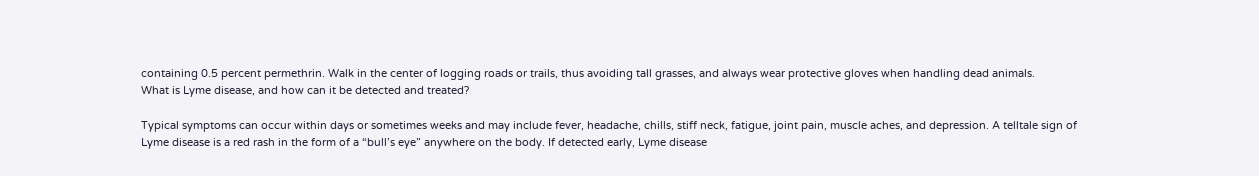containing 0.5 percent permethrin. Walk in the center of logging roads or trails, thus avoiding tall grasses, and always wear protective gloves when handling dead animals.
What is Lyme disease, and how can it be detected and treated?

Typical symptoms can occur within days or sometimes weeks and may include fever, headache, chills, stiff neck, fatigue, joint pain, muscle aches, and depression. A telltale sign of Lyme disease is a red rash in the form of a “bull’s eye” anywhere on the body. If detected early, Lyme disease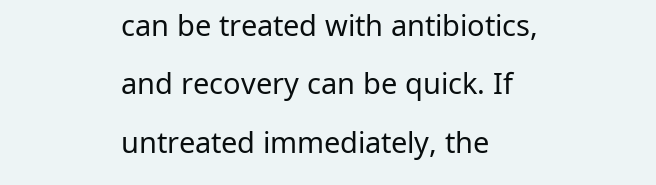can be treated with antibiotics, and recovery can be quick. If untreated immediately, the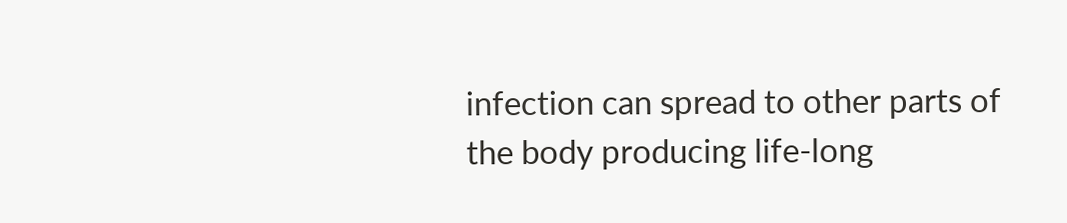infection can spread to other parts of the body producing life-long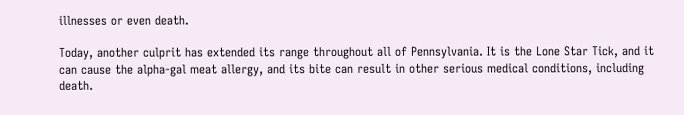illnesses or even death.

Today, another culprit has extended its range throughout all of Pennsylvania. It is the Lone Star Tick, and it can cause the alpha-gal meat allergy, and its bite can result in other serious medical conditions, including death.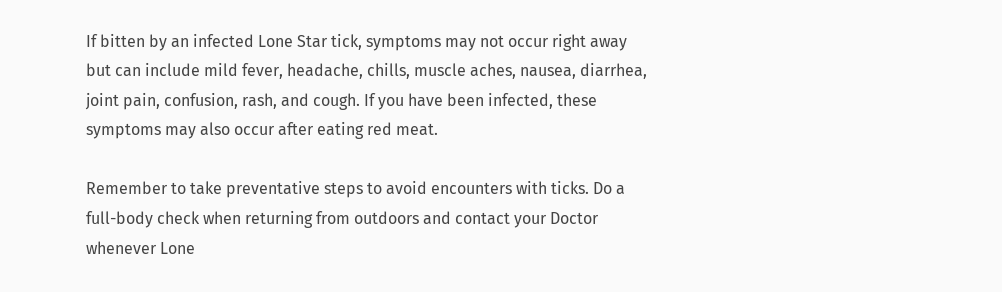If bitten by an infected Lone Star tick, symptoms may not occur right away but can include mild fever, headache, chills, muscle aches, nausea, diarrhea, joint pain, confusion, rash, and cough. If you have been infected, these symptoms may also occur after eating red meat.

Remember to take preventative steps to avoid encounters with ticks. Do a full-body check when returning from outdoors and contact your Doctor whenever Lone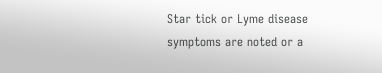Star tick or Lyme disease symptoms are noted or a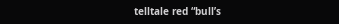telltale red “bull’s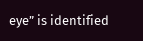eye” is identified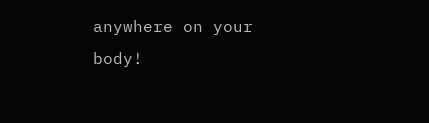anywhere on your body!